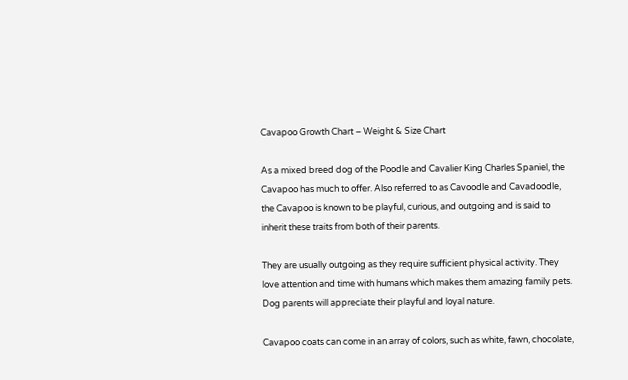Cavapoo Growth Chart – Weight & Size Chart

As a mixed breed dog of the Poodle and Cavalier King Charles Spaniel, the Cavapoo has much to offer. Also referred to as Cavoodle and Cavadoodle, the Cavapoo is known to be playful, curious, and outgoing and is said to inherit these traits from both of their parents.

They are usually outgoing as they require sufficient physical activity. They love attention and time with humans which makes them amazing family pets. Dog parents will appreciate their playful and loyal nature.

Cavapoo coats can come in an array of colors, such as white, fawn, chocolate,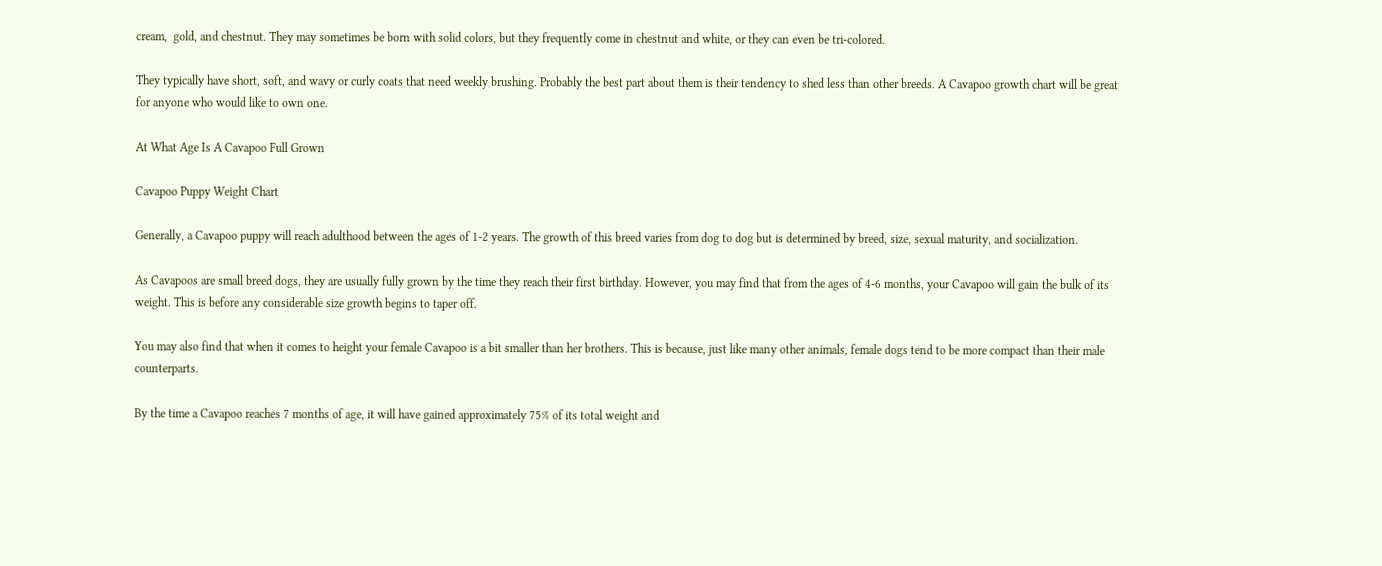cream,  gold, and chestnut. They may sometimes be born with solid colors, but they frequently come in chestnut and white, or they can even be tri-colored.

They typically have short, soft, and wavy or curly coats that need weekly brushing. Probably the best part about them is their tendency to shed less than other breeds. A Cavapoo growth chart will be great for anyone who would like to own one.

At What Age Is A Cavapoo Full Grown

Cavapoo Puppy Weight Chart

Generally, a Cavapoo puppy will reach adulthood between the ages of 1-2 years. The growth of this breed varies from dog to dog but is determined by breed, size, sexual maturity, and socialization.

As Cavapoos are small breed dogs, they are usually fully grown by the time they reach their first birthday. However, you may find that from the ages of 4-6 months, your Cavapoo will gain the bulk of its weight. This is before any considerable size growth begins to taper off.

You may also find that when it comes to height your female Cavapoo is a bit smaller than her brothers. This is because, just like many other animals, female dogs tend to be more compact than their male counterparts.

By the time a Cavapoo reaches 7 months of age, it will have gained approximately 75% of its total weight and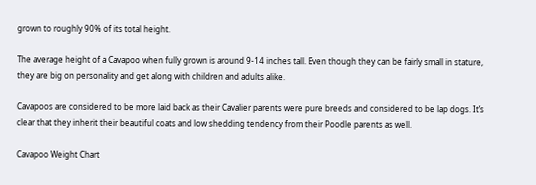grown to roughly 90% of its total height.

The average height of a Cavapoo when fully grown is around 9-14 inches tall. Even though they can be fairly small in stature, they are big on personality and get along with children and adults alike.

Cavapoos are considered to be more laid back as their Cavalier parents were pure breeds and considered to be lap dogs. It’s clear that they inherit their beautiful coats and low shedding tendency from their Poodle parents as well.

Cavapoo Weight Chart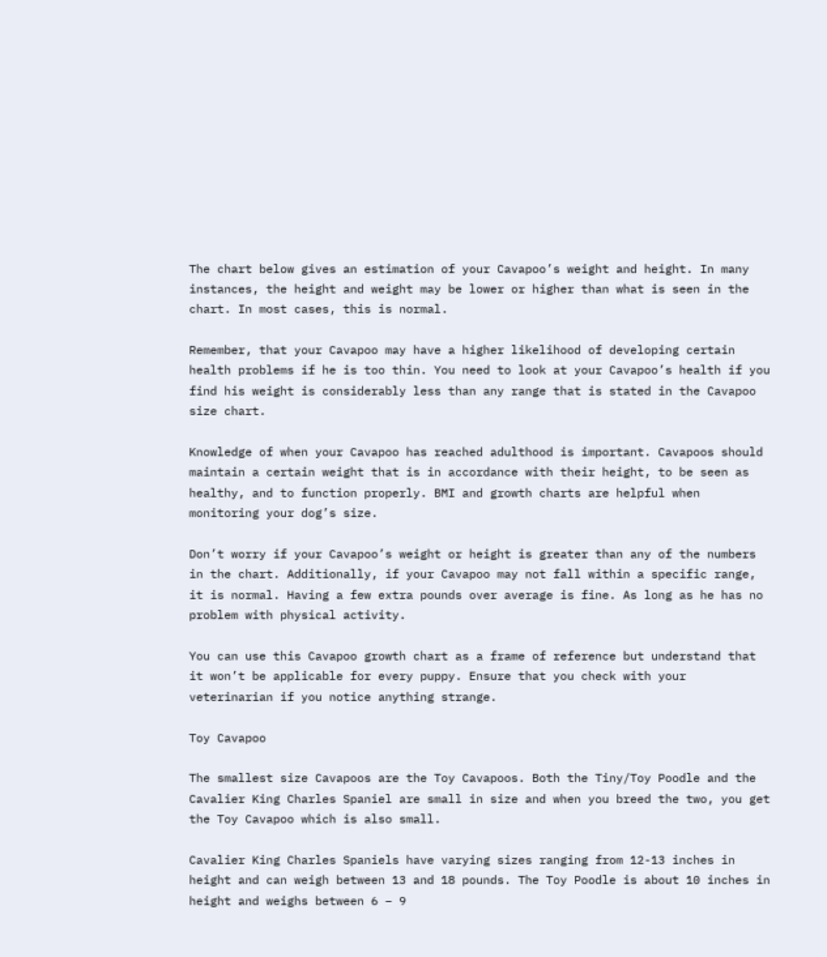The chart below gives an estimation of your Cavapoo’s weight and height. In many instances, the height and weight may be lower or higher than what is seen in the chart. In most cases, this is normal.

Remember, that your Cavapoo may have a higher likelihood of developing certain health problems if he is too thin. You need to look at your Cavapoo’s health if you find his weight is considerably less than any range that is stated in the Cavapoo size chart.

Knowledge of when your Cavapoo has reached adulthood is important. Cavapoos should maintain a certain weight that is in accordance with their height, to be seen as healthy, and to function properly. BMI and growth charts are helpful when monitoring your dog’s size.

Don’t worry if your Cavapoo’s weight or height is greater than any of the numbers in the chart. Additionally, if your Cavapoo may not fall within a specific range, it is normal. Having a few extra pounds over average is fine. As long as he has no problem with physical activity.

You can use this Cavapoo growth chart as a frame of reference but understand that it won’t be applicable for every puppy. Ensure that you check with your veterinarian if you notice anything strange.

Toy Cavapoo

The smallest size Cavapoos are the Toy Cavapoos. Both the Tiny/Toy Poodle and the Cavalier King Charles Spaniel are small in size and when you breed the two, you get the Toy Cavapoo which is also small.

Cavalier King Charles Spaniels have varying sizes ranging from 12-13 inches in height and can weigh between 13 and 18 pounds. The Toy Poodle is about 10 inches in height and weighs between 6 – 9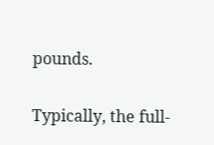pounds.

Typically, the full-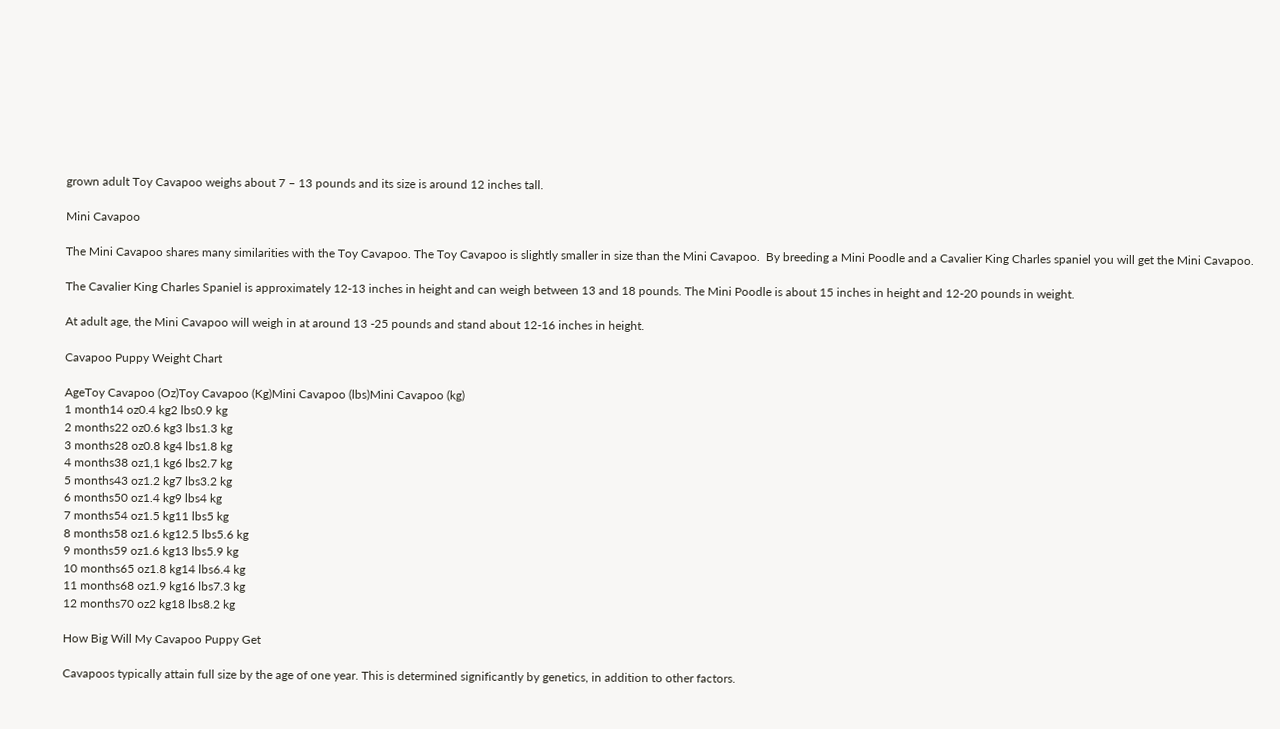grown adult Toy Cavapoo weighs about 7 – 13 pounds and its size is around 12 inches tall.

Mini Cavapoo

The Mini Cavapoo shares many similarities with the Toy Cavapoo. The Toy Cavapoo is slightly smaller in size than the Mini Cavapoo.  By breeding a Mini Poodle and a Cavalier King Charles spaniel you will get the Mini Cavapoo.

The Cavalier King Charles Spaniel is approximately 12-13 inches in height and can weigh between 13 and 18 pounds. The Mini Poodle is about 15 inches in height and 12-20 pounds in weight.

At adult age, the Mini Cavapoo will weigh in at around 13 -25 pounds and stand about 12-16 inches in height.

Cavapoo Puppy Weight Chart

AgeToy Cavapoo (Oz)Toy Cavapoo (Kg)Mini Cavapoo (lbs)Mini Cavapoo (kg)
1 month14 oz0.4 kg2 lbs0.9 kg
2 months22 oz0.6 kg3 lbs1.3 kg
3 months28 oz0.8 kg4 lbs1.8 kg
4 months38 oz1,1 kg6 lbs2.7 kg
5 months43 oz1.2 kg7 lbs3.2 kg
6 months50 oz1.4 kg9 lbs4 kg
7 months54 oz1.5 kg11 lbs5 kg
8 months58 oz1.6 kg12.5 lbs5.6 kg
9 months59 oz1.6 kg13 lbs5.9 kg
10 months65 oz1.8 kg14 lbs6.4 kg
11 months68 oz1.9 kg16 lbs7.3 kg
12 months70 oz2 kg18 lbs8.2 kg

How Big Will My Cavapoo Puppy Get

Cavapoos typically attain full size by the age of one year. This is determined significantly by genetics, in addition to other factors.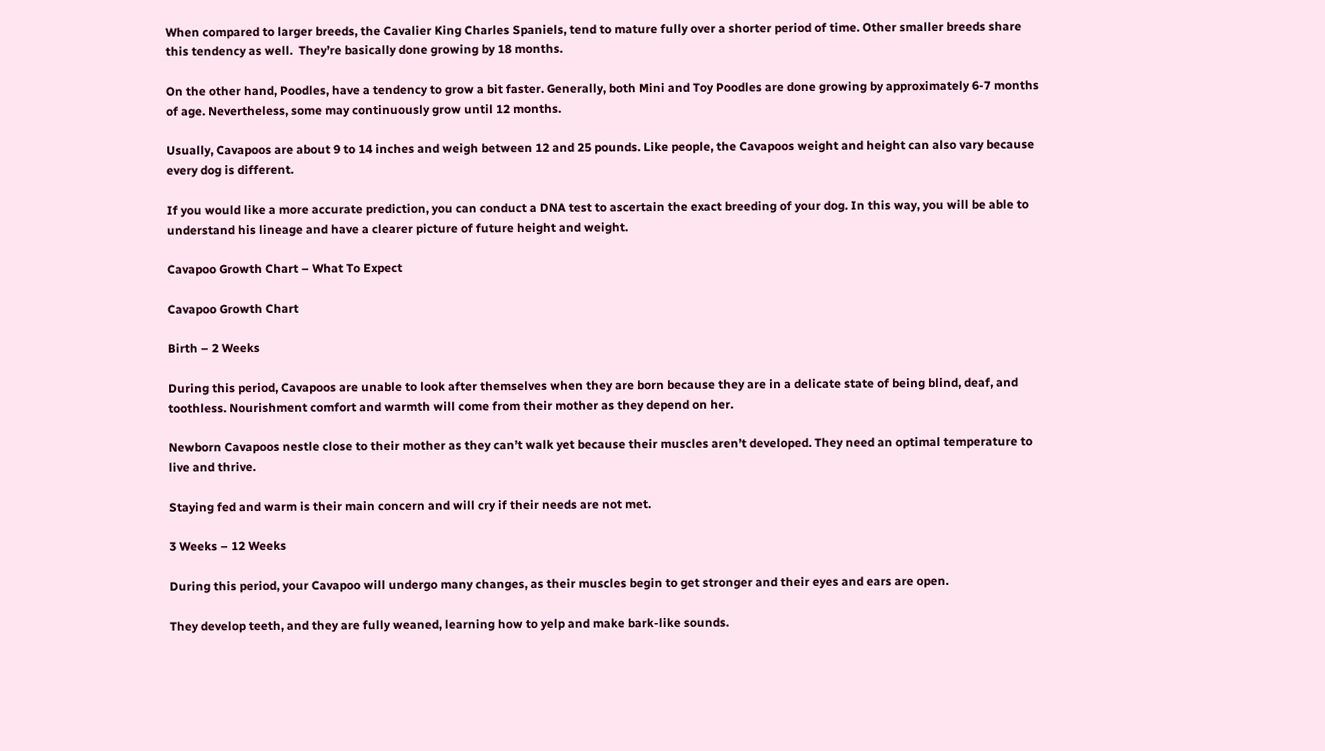When compared to larger breeds, the Cavalier King Charles Spaniels, tend to mature fully over a shorter period of time. Other smaller breeds share this tendency as well.  They’re basically done growing by 18 months.

On the other hand, Poodles, have a tendency to grow a bit faster. Generally, both Mini and Toy Poodles are done growing by approximately 6-7 months of age. Nevertheless, some may continuously grow until 12 months.

Usually, Cavapoos are about 9 to 14 inches and weigh between 12 and 25 pounds. Like people, the Cavapoos weight and height can also vary because every dog is different.

If you would like a more accurate prediction, you can conduct a DNA test to ascertain the exact breeding of your dog. In this way, you will be able to understand his lineage and have a clearer picture of future height and weight.

Cavapoo Growth Chart – What To Expect

Cavapoo Growth Chart

Birth – 2 Weeks

During this period, Cavapoos are unable to look after themselves when they are born because they are in a delicate state of being blind, deaf, and toothless. Nourishment comfort and warmth will come from their mother as they depend on her.

Newborn Cavapoos nestle close to their mother as they can’t walk yet because their muscles aren’t developed. They need an optimal temperature to live and thrive.

Staying fed and warm is their main concern and will cry if their needs are not met.

3 Weeks – 12 Weeks

During this period, your Cavapoo will undergo many changes, as their muscles begin to get stronger and their eyes and ears are open.

They develop teeth, and they are fully weaned, learning how to yelp and make bark-like sounds.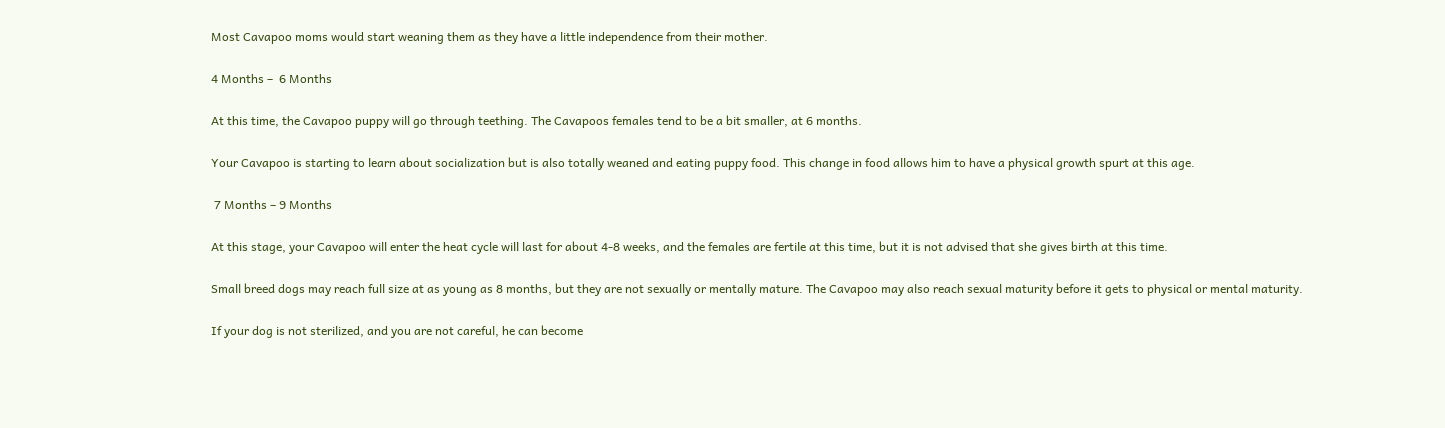Most Cavapoo moms would start weaning them as they have a little independence from their mother.

4 Months –  6 Months

At this time, the Cavapoo puppy will go through teething. The Cavapoos females tend to be a bit smaller, at 6 months.

Your Cavapoo is starting to learn about socialization but is also totally weaned and eating puppy food. This change in food allows him to have a physical growth spurt at this age.

 7 Months – 9 Months

At this stage, your Cavapoo will enter the heat cycle will last for about 4-8 weeks, and the females are fertile at this time, but it is not advised that she gives birth at this time.

Small breed dogs may reach full size at as young as 8 months, but they are not sexually or mentally mature. The Cavapoo may also reach sexual maturity before it gets to physical or mental maturity.

If your dog is not sterilized, and you are not careful, he can become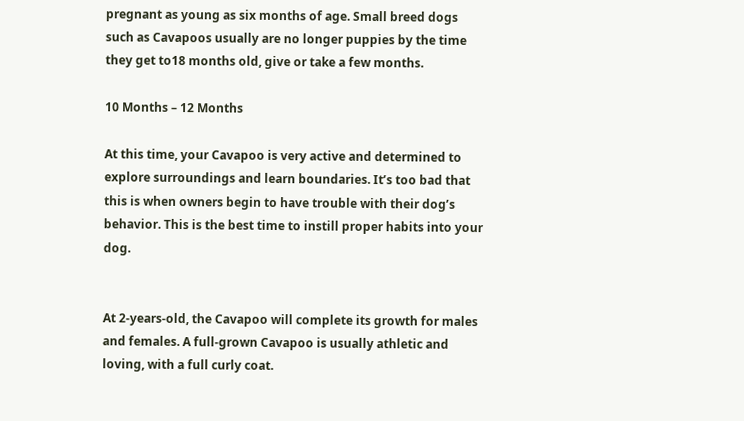pregnant as young as six months of age. Small breed dogs such as Cavapoos usually are no longer puppies by the time they get to18 months old, give or take a few months.

10 Months – 12 Months

At this time, your Cavapoo is very active and determined to explore surroundings and learn boundaries. It’s too bad that this is when owners begin to have trouble with their dog’s behavior. This is the best time to instill proper habits into your dog.


At 2-years-old, the Cavapoo will complete its growth for males and females. A full-grown Cavapoo is usually athletic and loving, with a full curly coat.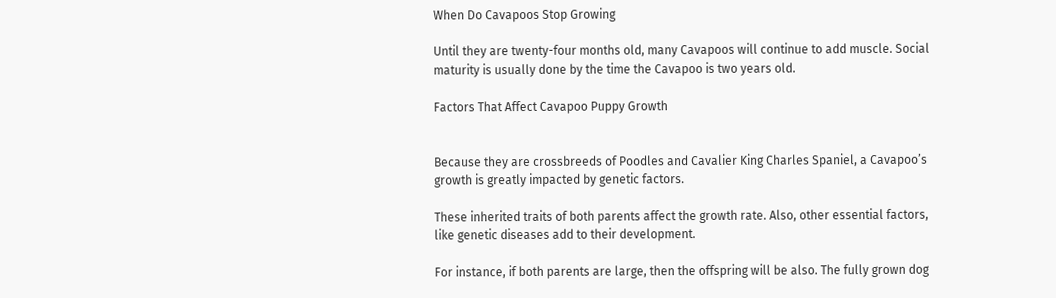When Do Cavapoos Stop Growing

Until they are twenty-four months old, many Cavapoos will continue to add muscle. Social maturity is usually done by the time the Cavapoo is two years old.

Factors That Affect Cavapoo Puppy Growth


Because they are crossbreeds of Poodles and Cavalier King Charles Spaniel, a Cavapoo’s growth is greatly impacted by genetic factors.

These inherited traits of both parents affect the growth rate. Also, other essential factors, like genetic diseases add to their development.

For instance, if both parents are large, then the offspring will be also. The fully grown dog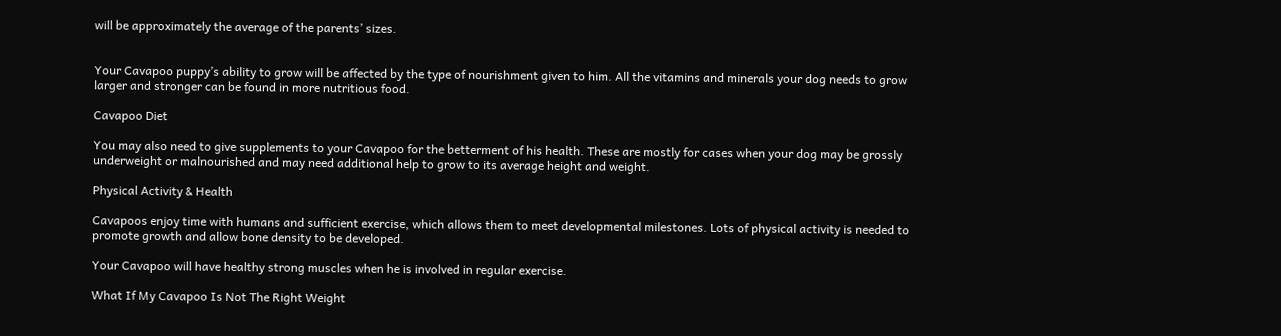will be approximately the average of the parents’ sizes.


Your Cavapoo puppy’s ability to grow will be affected by the type of nourishment given to him. All the vitamins and minerals your dog needs to grow larger and stronger can be found in more nutritious food.

Cavapoo Diet

You may also need to give supplements to your Cavapoo for the betterment of his health. These are mostly for cases when your dog may be grossly underweight or malnourished and may need additional help to grow to its average height and weight.

Physical Activity & Health

Cavapoos enjoy time with humans and sufficient exercise, which allows them to meet developmental milestones. Lots of physical activity is needed to promote growth and allow bone density to be developed.

Your Cavapoo will have healthy strong muscles when he is involved in regular exercise.

What If My Cavapoo Is Not The Right Weight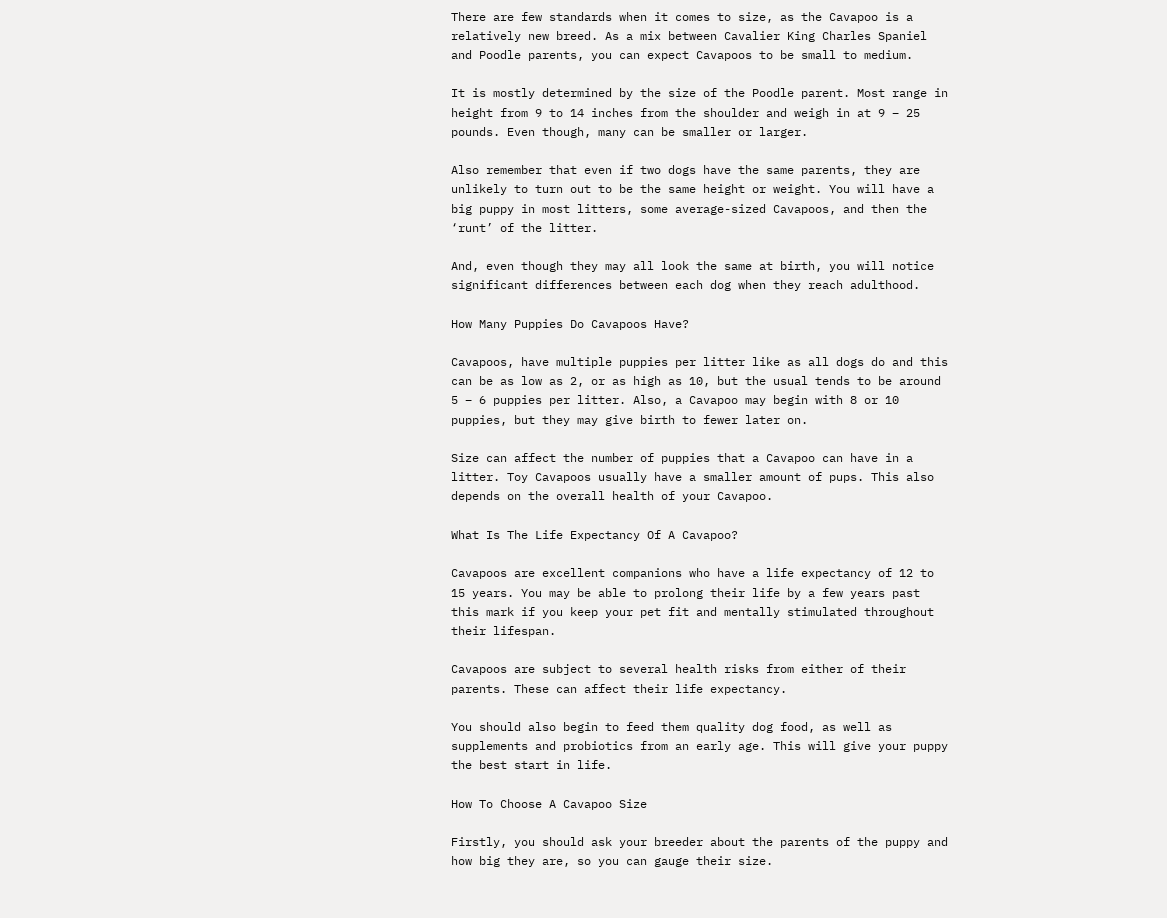There are few standards when it comes to size, as the Cavapoo is a relatively new breed. As a mix between Cavalier King Charles Spaniel and Poodle parents, you can expect Cavapoos to be small to medium.

It is mostly determined by the size of the Poodle parent. Most range in height from 9 to 14 inches from the shoulder and weigh in at 9 – 25 pounds. Even though, many can be smaller or larger.

Also remember that even if two dogs have the same parents, they are unlikely to turn out to be the same height or weight. You will have a big puppy in most litters, some average-sized Cavapoos, and then the ‘runt’ of the litter.

And, even though they may all look the same at birth, you will notice significant differences between each dog when they reach adulthood.

How Many Puppies Do Cavapoos Have?

Cavapoos, have multiple puppies per litter like as all dogs do and this can be as low as 2, or as high as 10, but the usual tends to be around 5 – 6 puppies per litter. Also, a Cavapoo may begin with 8 or 10 puppies, but they may give birth to fewer later on.

Size can affect the number of puppies that a Cavapoo can have in a litter. Toy Cavapoos usually have a smaller amount of pups. This also depends on the overall health of your Cavapoo.

What Is The Life Expectancy Of A Cavapoo?

Cavapoos are excellent companions who have a life expectancy of 12 to 15 years. You may be able to prolong their life by a few years past this mark if you keep your pet fit and mentally stimulated throughout their lifespan.

Cavapoos are subject to several health risks from either of their parents. These can affect their life expectancy.

You should also begin to feed them quality dog food, as well as supplements and probiotics from an early age. This will give your puppy the best start in life.

How To Choose A Cavapoo Size

Firstly, you should ask your breeder about the parents of the puppy and how big they are, so you can gauge their size.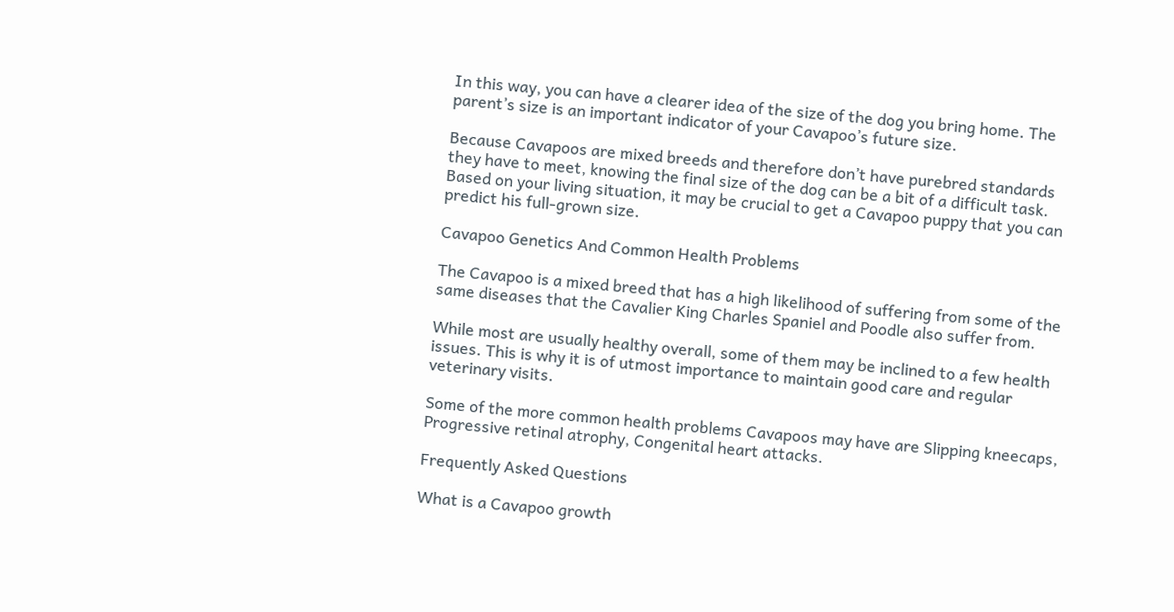In this way, you can have a clearer idea of the size of the dog you bring home. The parent’s size is an important indicator of your Cavapoo’s future size.

Because Cavapoos are mixed breeds and therefore don’t have purebred standards they have to meet, knowing the final size of the dog can be a bit of a difficult task. Based on your living situation, it may be crucial to get a Cavapoo puppy that you can predict his full-grown size.

Cavapoo Genetics And Common Health Problems

The Cavapoo is a mixed breed that has a high likelihood of suffering from some of the same diseases that the Cavalier King Charles Spaniel and Poodle also suffer from.

While most are usually healthy overall, some of them may be inclined to a few health issues. This is why it is of utmost importance to maintain good care and regular veterinary visits.

Some of the more common health problems Cavapoos may have are Slipping kneecaps, Progressive retinal atrophy, Congenital heart attacks.

Frequently Asked Questions

What is a Cavapoo growth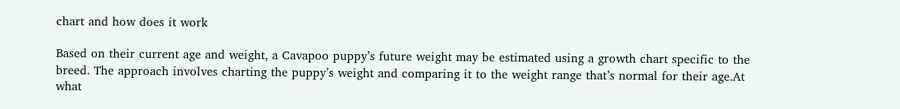chart and how does it work

Based on their current age and weight, a Cavapoo puppy’s future weight may be estimated using a growth chart specific to the breed. The approach involves charting the puppy’s weight and comparing it to the weight range that’s normal for their age.At what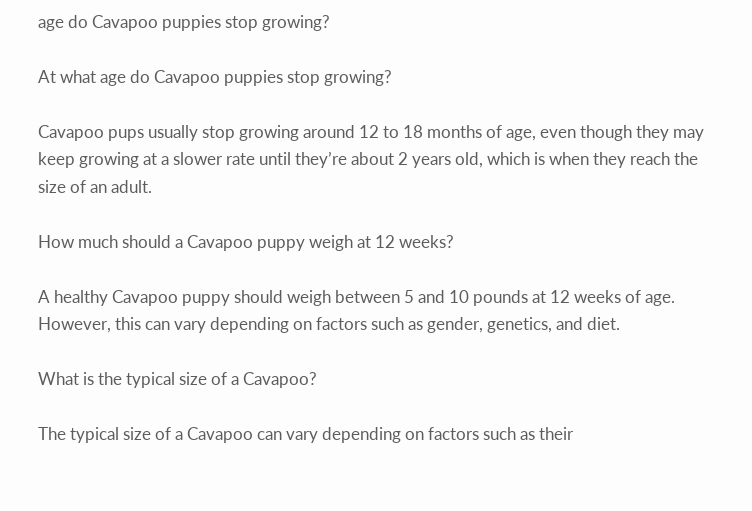age do Cavapoo puppies stop growing?

At what age do Cavapoo puppies stop growing?

Cavapoo pups usually stop growing around 12 to 18 months of age, even though they may keep growing at a slower rate until they’re about 2 years old, which is when they reach the size of an adult.

How much should a Cavapoo puppy weigh at 12 weeks?

A healthy Cavapoo puppy should weigh between 5 and 10 pounds at 12 weeks of age. However, this can vary depending on factors such as gender, genetics, and diet.

What is the typical size of a Cavapoo?

The typical size of a Cavapoo can vary depending on factors such as their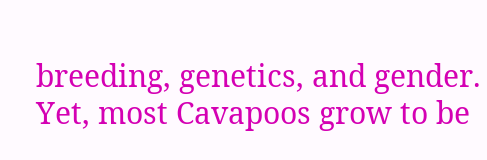breeding, genetics, and gender. Yet, most Cavapoos grow to be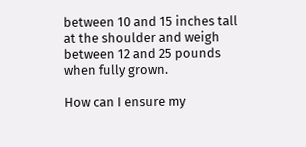between 10 and 15 inches tall at the shoulder and weigh between 12 and 25 pounds when fully grown.

How can I ensure my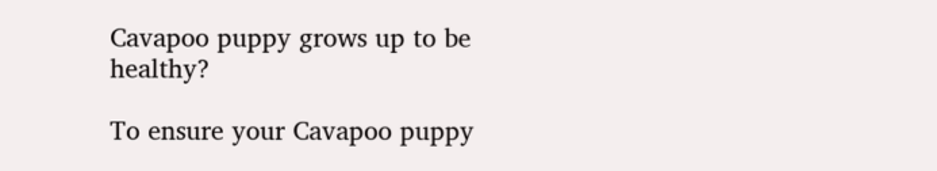Cavapoo puppy grows up to be healthy?

To ensure your Cavapoo puppy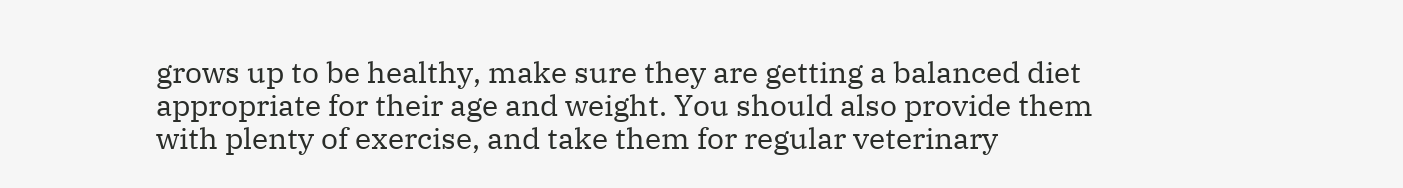grows up to be healthy, make sure they are getting a balanced diet appropriate for their age and weight. You should also provide them with plenty of exercise, and take them for regular veterinary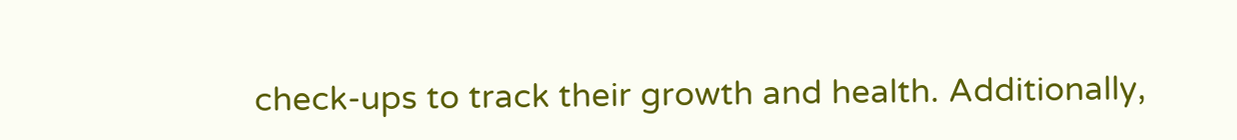check-ups to track their growth and health. Additionally,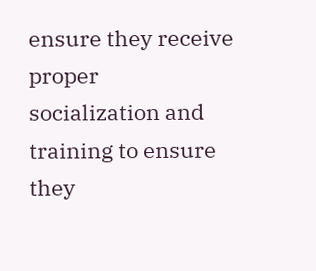ensure they receive proper socialization and training to ensure they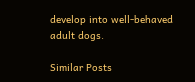develop into well-behaved adult dogs.

Similar Posts